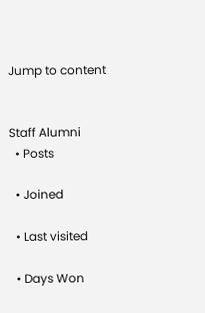Jump to content


Staff Alumni
  • Posts

  • Joined

  • Last visited

  • Days Won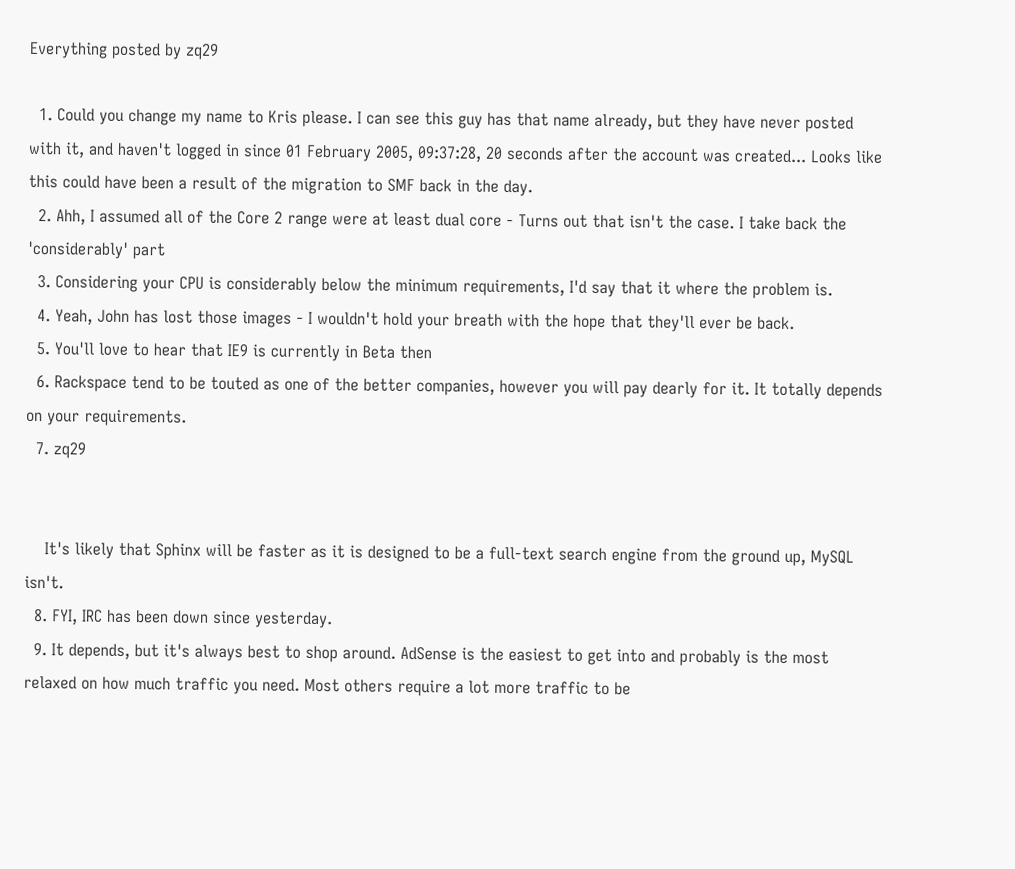Everything posted by zq29

  1. Could you change my name to Kris please. I can see this guy has that name already, but they have never posted with it, and haven't logged in since 01 February 2005, 09:37:28, 20 seconds after the account was created... Looks like this could have been a result of the migration to SMF back in the day.
  2. Ahh, I assumed all of the Core 2 range were at least dual core - Turns out that isn't the case. I take back the 'considerably' part
  3. Considering your CPU is considerably below the minimum requirements, I'd say that it where the problem is.
  4. Yeah, John has lost those images - I wouldn't hold your breath with the hope that they'll ever be back.
  5. You'll love to hear that IE9 is currently in Beta then
  6. Rackspace tend to be touted as one of the better companies, however you will pay dearly for it. It totally depends on your requirements.
  7. zq29


    It's likely that Sphinx will be faster as it is designed to be a full-text search engine from the ground up, MySQL isn't.
  8. FYI, IRC has been down since yesterday.
  9. It depends, but it's always best to shop around. AdSense is the easiest to get into and probably is the most relaxed on how much traffic you need. Most others require a lot more traffic to be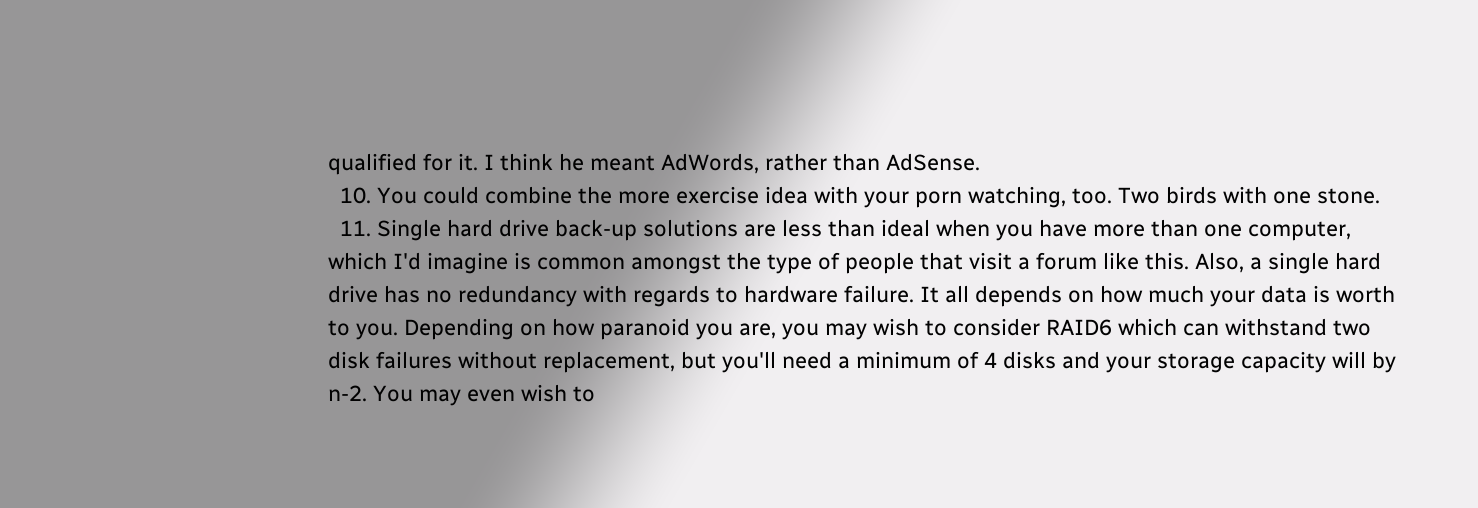qualified for it. I think he meant AdWords, rather than AdSense.
  10. You could combine the more exercise idea with your porn watching, too. Two birds with one stone.
  11. Single hard drive back-up solutions are less than ideal when you have more than one computer, which I'd imagine is common amongst the type of people that visit a forum like this. Also, a single hard drive has no redundancy with regards to hardware failure. It all depends on how much your data is worth to you. Depending on how paranoid you are, you may wish to consider RAID6 which can withstand two disk failures without replacement, but you'll need a minimum of 4 disks and your storage capacity will by n-2. You may even wish to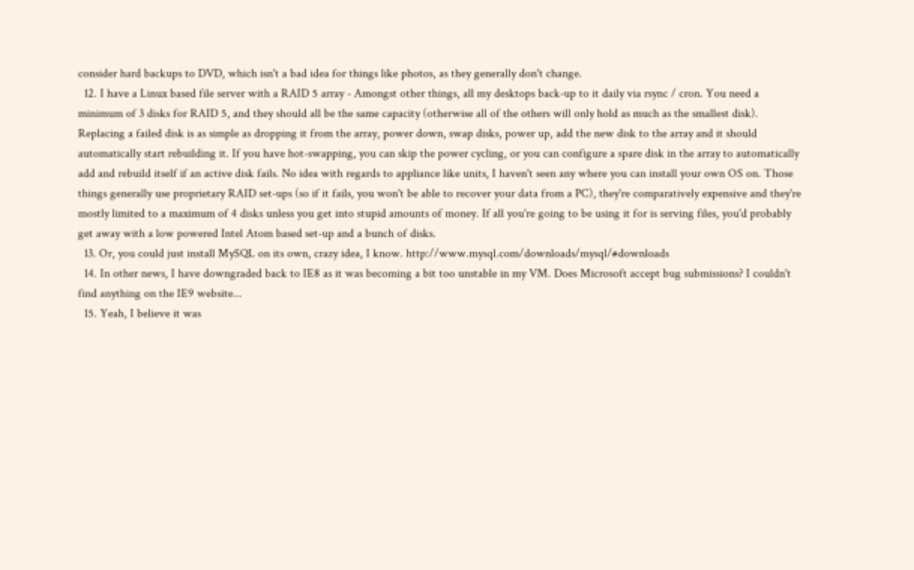consider hard backups to DVD, which isn't a bad idea for things like photos, as they generally don't change.
  12. I have a Linux based file server with a RAID 5 array - Amongst other things, all my desktops back-up to it daily via rsync / cron. You need a minimum of 3 disks for RAID 5, and they should all be the same capacity (otherwise all of the others will only hold as much as the smallest disk). Replacing a failed disk is as simple as dropping it from the array, power down, swap disks, power up, add the new disk to the array and it should automatically start rebuilding it. If you have hot-swapping, you can skip the power cycling, or you can configure a spare disk in the array to automatically add and rebuild itself if an active disk fails. No idea with regards to appliance like units, I haven't seen any where you can install your own OS on. Those things generally use proprietary RAID set-ups (so if it fails, you won't be able to recover your data from a PC), they're comparatively expensive and they're mostly limited to a maximum of 4 disks unless you get into stupid amounts of money. If all you're going to be using it for is serving files, you'd probably get away with a low powered Intel Atom based set-up and a bunch of disks.
  13. Or, you could just install MySQL on its own, crazy idea, I know. http://www.mysql.com/downloads/mysql/#downloads
  14. In other news, I have downgraded back to IE8 as it was becoming a bit too unstable in my VM. Does Microsoft accept bug submissions? I couldn't find anything on the IE9 website...
  15. Yeah, I believe it was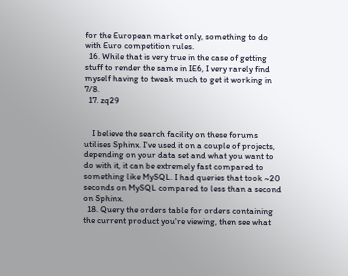for the European market only, something to do with Euro competition rules.
  16. While that is very true in the case of getting stuff to render the same in IE6, I very rarely find myself having to tweak much to get it working in 7/8.
  17. zq29


    I believe the search facility on these forums utilises Sphinx. I've used it on a couple of projects, depending on your data set and what you want to do with it, it can be extremely fast compared to something like MySQL. I had queries that took ~20 seconds on MySQL compared to less than a second on Sphinx.
  18. Query the orders table for orders containing the current product you're viewing, then see what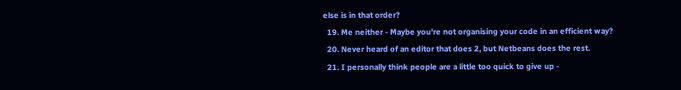else is in that order?
  19. Me neither - Maybe you're not organising your code in an efficient way?
  20. Never heard of an editor that does 2, but Netbeans does the rest.
  21. I personally think people are a little too quick to give up -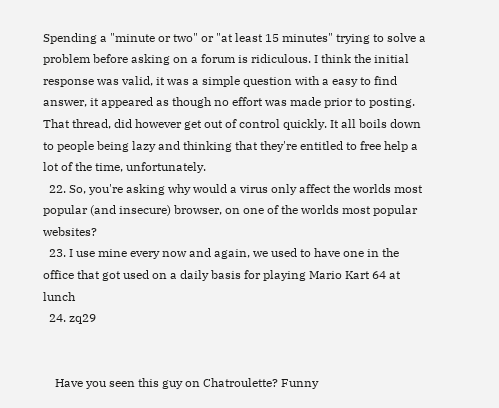Spending a "minute or two" or "at least 15 minutes" trying to solve a problem before asking on a forum is ridiculous. I think the initial response was valid, it was a simple question with a easy to find answer, it appeared as though no effort was made prior to posting. That thread, did however get out of control quickly. It all boils down to people being lazy and thinking that they're entitled to free help a lot of the time, unfortunately.
  22. So, you're asking why would a virus only affect the worlds most popular (and insecure) browser, on one of the worlds most popular websites?
  23. I use mine every now and again, we used to have one in the office that got used on a daily basis for playing Mario Kart 64 at lunch
  24. zq29


    Have you seen this guy on Chatroulette? Funny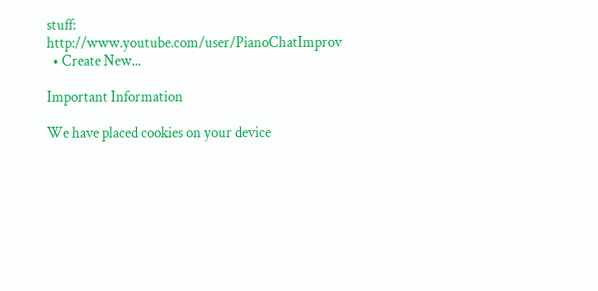stuff: http://www.youtube.com/user/PianoChatImprov
  • Create New...

Important Information

We have placed cookies on your device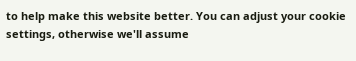to help make this website better. You can adjust your cookie settings, otherwise we'll assume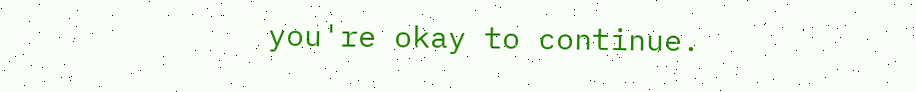you're okay to continue.